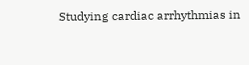Studying cardiac arrhythmias in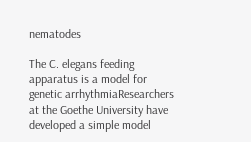nematodes

The C. elegans feeding apparatus is a model for genetic arrhythmiaResearchers at the Goethe University have developed a simple model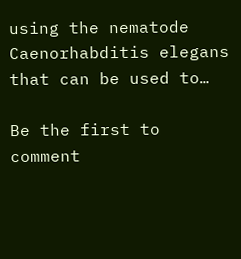using the nematode Caenorhabditis elegans that can be used to…

Be the first to comment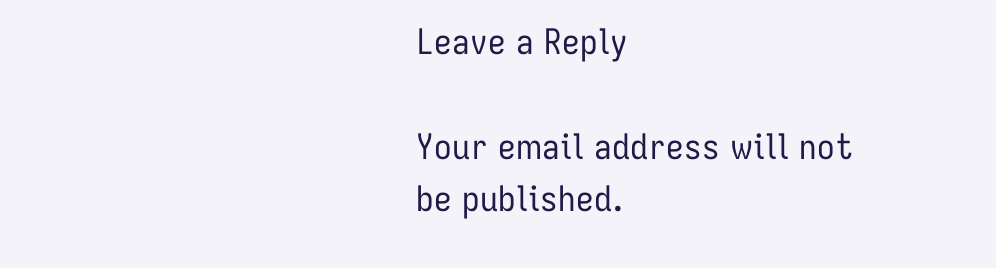Leave a Reply

Your email address will not be published.